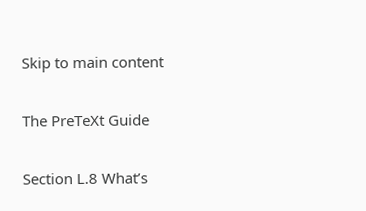Skip to main content

The PreTeXt Guide

Section L.8 What’s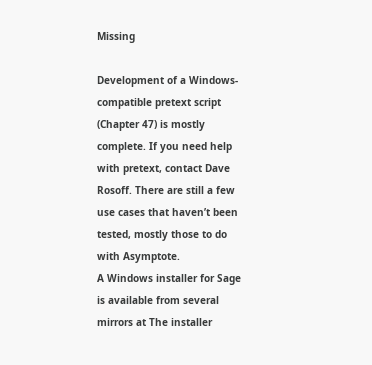Missing

Development of a Windows-compatible pretext script (Chapter 47) is mostly complete. If you need help with pretext, contact Dave Rosoff. There are still a few use cases that haven’t been tested, mostly those to do with Asymptote.
A Windows installer for Sage is available from several mirrors at The installer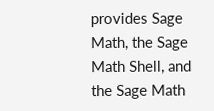provides Sage Math, the Sage Math Shell, and the Sage Math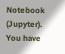Notebook (Jupyter).
You have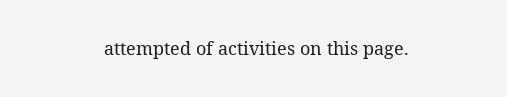attempted of activities on this page.